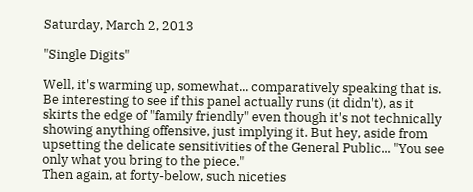Saturday, March 2, 2013

"Single Digits"

Well, it's warming up, somewhat... comparatively speaking that is. Be interesting to see if this panel actually runs (it didn't), as it skirts the edge of "family friendly" even though it's not technically showing anything offensive, just implying it. But hey, aside from upsetting the delicate sensitivities of the General Public... "You see only what you bring to the piece."
Then again, at forty-below, such niceties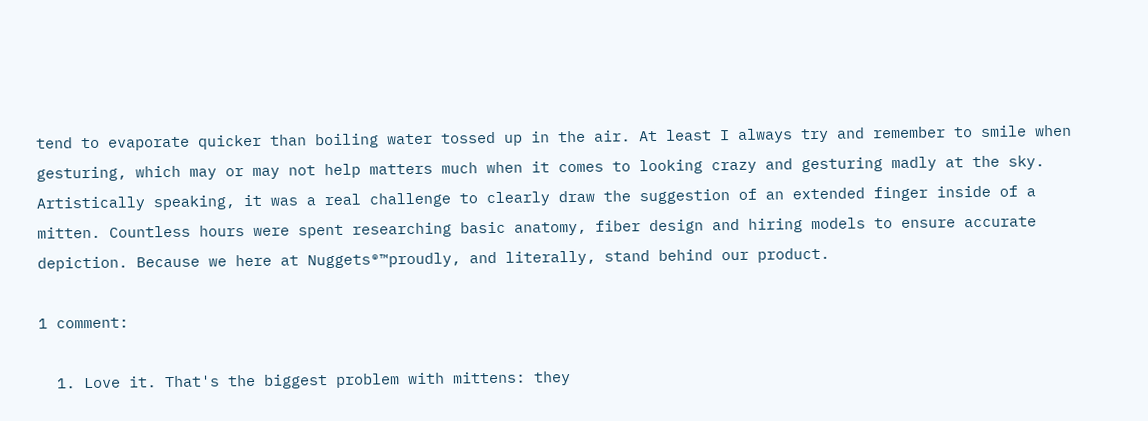tend to evaporate quicker than boiling water tossed up in the air. At least I always try and remember to smile when gesturing, which may or may not help matters much when it comes to looking crazy and gesturing madly at the sky.
Artistically speaking, it was a real challenge to clearly draw the suggestion of an extended finger inside of a mitten. Countless hours were spent researching basic anatomy, fiber design and hiring models to ensure accurate depiction. Because we here at Nuggets®™proudly, and literally, stand behind our product.

1 comment:

  1. Love it. That's the biggest problem with mittens: they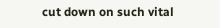cut down on such vital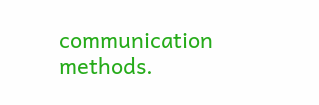communication methods.